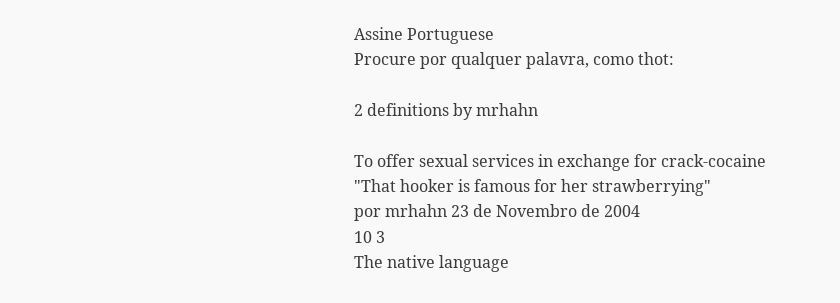Assine Portuguese
Procure por qualquer palavra, como thot:

2 definitions by mrhahn

To offer sexual services in exchange for crack-cocaine
"That hooker is famous for her strawberrying"
por mrhahn 23 de Novembro de 2004
10 3
The native language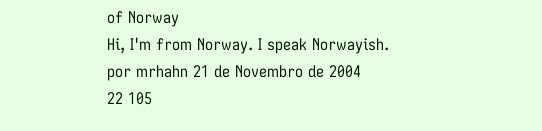of Norway
Hi, I'm from Norway. I speak Norwayish.
por mrhahn 21 de Novembro de 2004
22 105